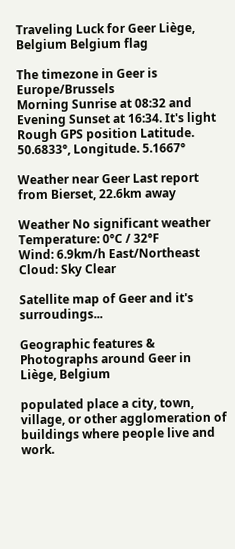Traveling Luck for Geer Liège, Belgium Belgium flag

The timezone in Geer is Europe/Brussels
Morning Sunrise at 08:32 and Evening Sunset at 16:34. It's light
Rough GPS position Latitude. 50.6833°, Longitude. 5.1667°

Weather near Geer Last report from Bierset, 22.6km away

Weather No significant weather Temperature: 0°C / 32°F
Wind: 6.9km/h East/Northeast
Cloud: Sky Clear

Satellite map of Geer and it's surroudings...

Geographic features & Photographs around Geer in Liège, Belgium

populated place a city, town, village, or other agglomeration of buildings where people live and work.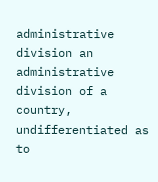administrative division an administrative division of a country, undifferentiated as to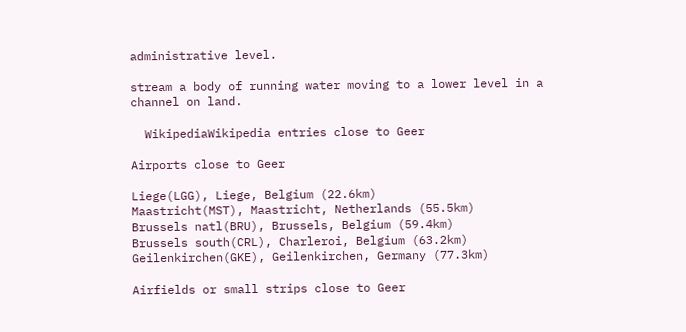administrative level.

stream a body of running water moving to a lower level in a channel on land.

  WikipediaWikipedia entries close to Geer

Airports close to Geer

Liege(LGG), Liege, Belgium (22.6km)
Maastricht(MST), Maastricht, Netherlands (55.5km)
Brussels natl(BRU), Brussels, Belgium (59.4km)
Brussels south(CRL), Charleroi, Belgium (63.2km)
Geilenkirchen(GKE), Geilenkirchen, Germany (77.3km)

Airfields or small strips close to Geer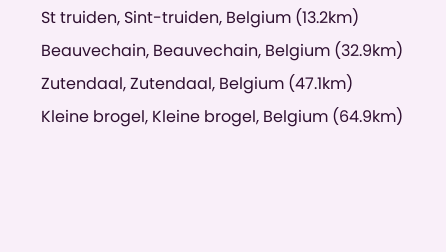St truiden, Sint-truiden, Belgium (13.2km)
Beauvechain, Beauvechain, Belgium (32.9km)
Zutendaal, Zutendaal, Belgium (47.1km)
Kleine brogel, Kleine brogel, Belgium (64.9km)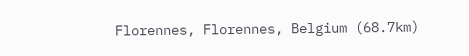Florennes, Florennes, Belgium (68.7km)